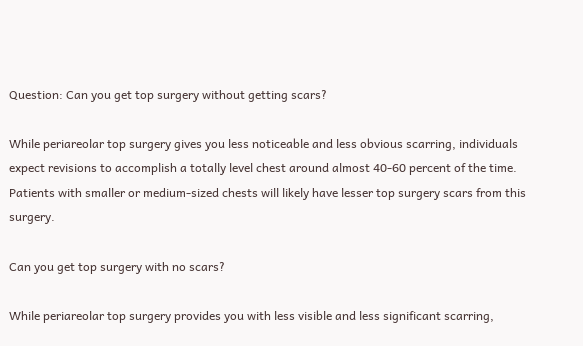Question: Can you get top surgery without getting scars?

While periareolar top surgery gives you less noticeable and less obvious scarring, individuals expect revisions to accomplish a totally level chest around almost 40-60 percent of the time. Patients with smaller or medium-sized chests will likely have lesser top surgery scars from this surgery.

Can you get top surgery with no scars?

While periareolar top surgery provides you with less visible and less significant scarring,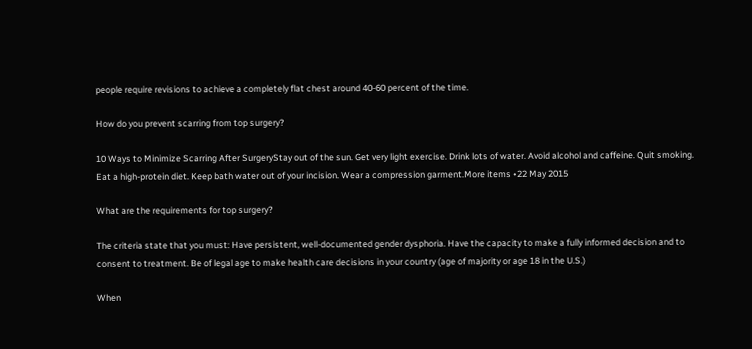people require revisions to achieve a completely flat chest around 40-60 percent of the time.

How do you prevent scarring from top surgery?

10 Ways to Minimize Scarring After SurgeryStay out of the sun. Get very light exercise. Drink lots of water. Avoid alcohol and caffeine. Quit smoking. Eat a high-protein diet. Keep bath water out of your incision. Wear a compression garment.More items •22 May 2015

What are the requirements for top surgery?

The criteria state that you must: Have persistent, well-documented gender dysphoria. Have the capacity to make a fully informed decision and to consent to treatment. Be of legal age to make health care decisions in your country (age of majority or age 18 in the U.S.)

When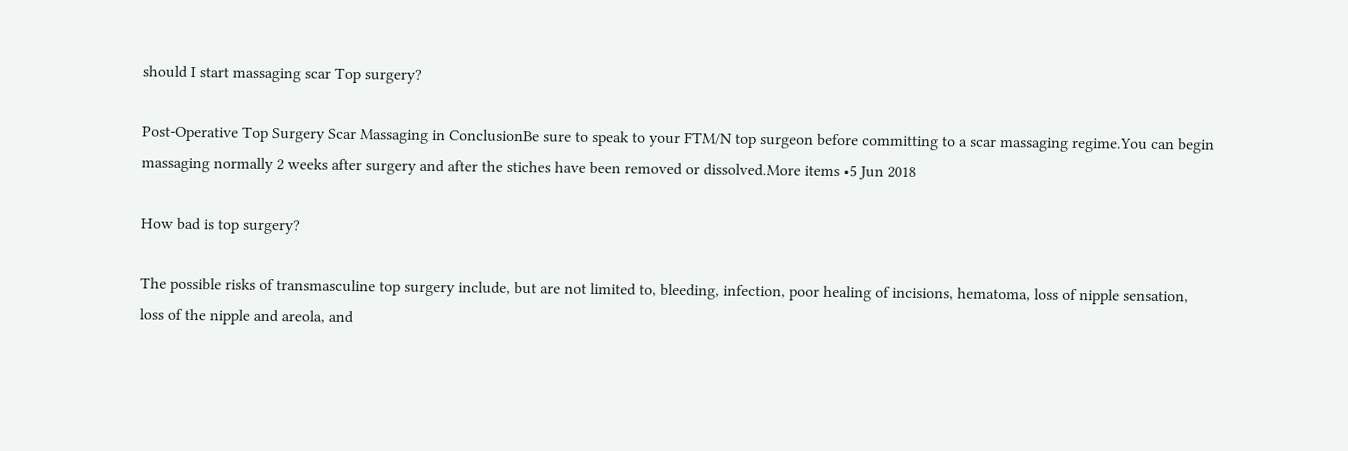should I start massaging scar Top surgery?

Post-Operative Top Surgery Scar Massaging in ConclusionBe sure to speak to your FTM/N top surgeon before committing to a scar massaging regime.You can begin massaging normally 2 weeks after surgery and after the stiches have been removed or dissolved.More items •5 Jun 2018

How bad is top surgery?

The possible risks of transmasculine top surgery include, but are not limited to, bleeding, infection, poor healing of incisions, hematoma, loss of nipple sensation, loss of the nipple and areola, and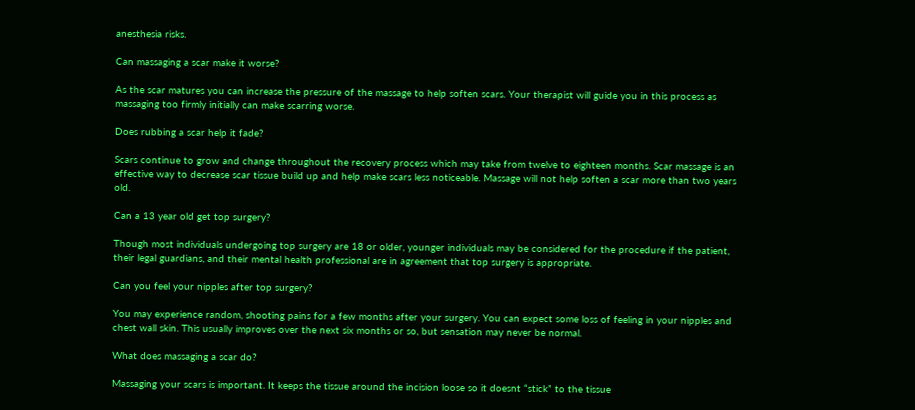anesthesia risks.

Can massaging a scar make it worse?

As the scar matures you can increase the pressure of the massage to help soften scars. Your therapist will guide you in this process as massaging too firmly initially can make scarring worse.

Does rubbing a scar help it fade?

Scars continue to grow and change throughout the recovery process which may take from twelve to eighteen months. Scar massage is an effective way to decrease scar tissue build up and help make scars less noticeable. Massage will not help soften a scar more than two years old.

Can a 13 year old get top surgery?

Though most individuals undergoing top surgery are 18 or older, younger individuals may be considered for the procedure if the patient, their legal guardians, and their mental health professional are in agreement that top surgery is appropriate.

Can you feel your nipples after top surgery?

You may experience random, shooting pains for a few months after your surgery. You can expect some loss of feeling in your nipples and chest wall skin. This usually improves over the next six months or so, but sensation may never be normal.

What does massaging a scar do?

Massaging your scars is important. It keeps the tissue around the incision loose so it doesnt “stick” to the tissue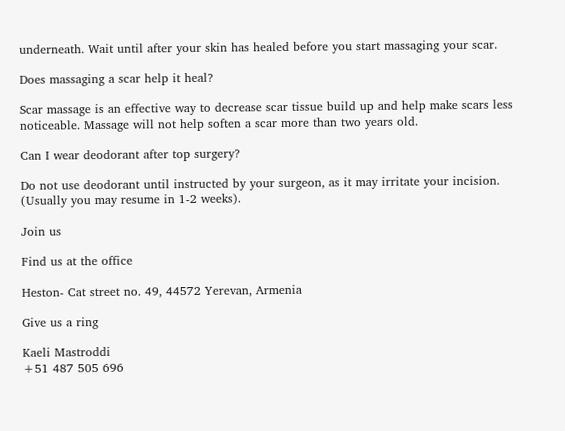underneath. Wait until after your skin has healed before you start massaging your scar.

Does massaging a scar help it heal?

Scar massage is an effective way to decrease scar tissue build up and help make scars less noticeable. Massage will not help soften a scar more than two years old.

Can I wear deodorant after top surgery?

Do not use deodorant until instructed by your surgeon, as it may irritate your incision. (Usually you may resume in 1-2 weeks).

Join us

Find us at the office

Heston- Cat street no. 49, 44572 Yerevan, Armenia

Give us a ring

Kaeli Mastroddi
+51 487 505 696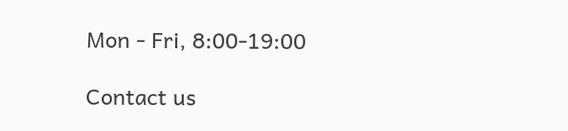Mon - Fri, 8:00-19:00

Contact us